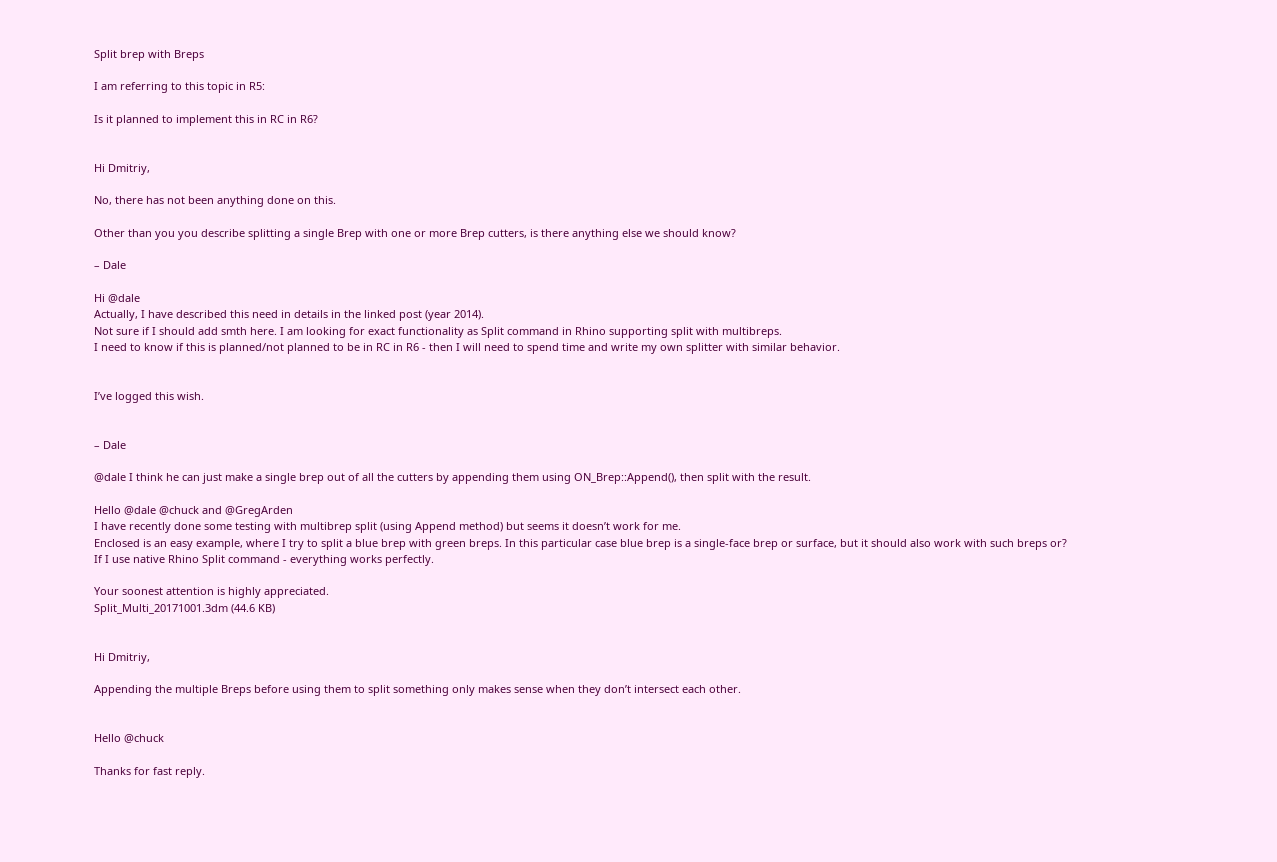Split brep with Breps

I am referring to this topic in R5:

Is it planned to implement this in RC in R6?


Hi Dmitriy,

No, there has not been anything done on this.

Other than you you describe splitting a single Brep with one or more Brep cutters, is there anything else we should know?

– Dale

Hi @dale
Actually, I have described this need in details in the linked post (year 2014).
Not sure if I should add smth here. I am looking for exact functionality as Split command in Rhino supporting split with multibreps.
I need to know if this is planned/not planned to be in RC in R6 - then I will need to spend time and write my own splitter with similar behavior.


I’ve logged this wish.


– Dale

@dale I think he can just make a single brep out of all the cutters by appending them using ON_Brep::Append(), then split with the result.

Hello @dale @chuck and @GregArden
I have recently done some testing with multibrep split (using Append method) but seems it doesn’t work for me.
Enclosed is an easy example, where I try to split a blue brep with green breps. In this particular case blue brep is a single-face brep or surface, but it should also work with such breps or?
If I use native Rhino Split command - everything works perfectly.

Your soonest attention is highly appreciated.
Split_Multi_20171001.3dm (44.6 KB)


Hi Dmitriy,

Appending the multiple Breps before using them to split something only makes sense when they don’t intersect each other.


Hello @chuck

Thanks for fast reply.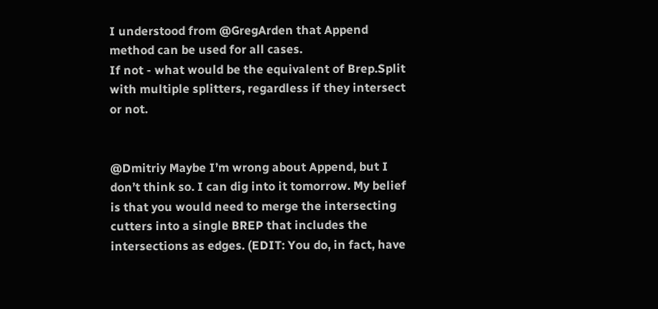I understood from @GregArden that Append method can be used for all cases.
If not - what would be the equivalent of Brep.Split with multiple splitters, regardless if they intersect or not.


@Dmitriy Maybe I’m wrong about Append, but I don’t think so. I can dig into it tomorrow. My belief is that you would need to merge the intersecting cutters into a single BREP that includes the intersections as edges. (EDIT: You do, in fact, have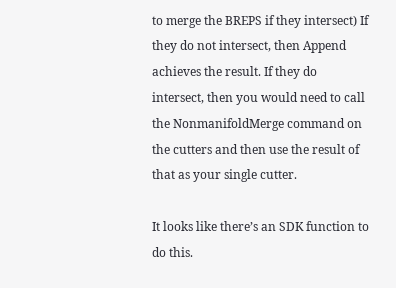to merge the BREPS if they intersect) If they do not intersect, then Append achieves the result. If they do intersect, then you would need to call the NonmanifoldMerge command on the cutters and then use the result of that as your single cutter.

It looks like there’s an SDK function to do this.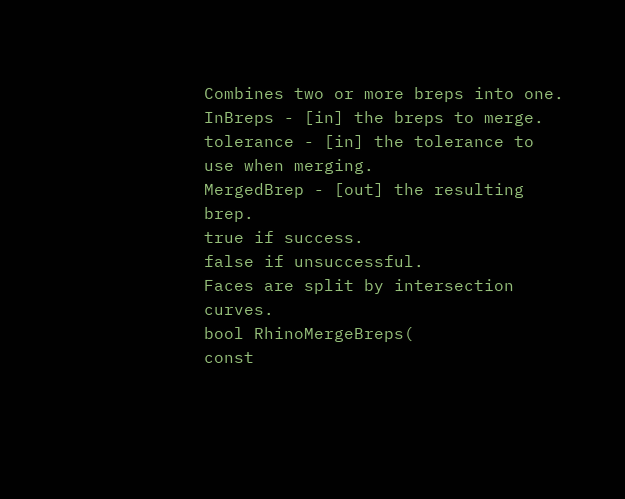Combines two or more breps into one.
InBreps - [in] the breps to merge.
tolerance - [in] the tolerance to use when merging.
MergedBrep - [out] the resulting brep.
true if success.
false if unsuccessful.
Faces are split by intersection curves.
bool RhinoMergeBreps(
const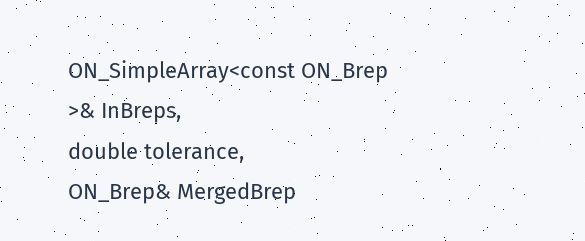ON_SimpleArray<const ON_Brep
>& InBreps,
double tolerance,
ON_Brep& MergedBrep